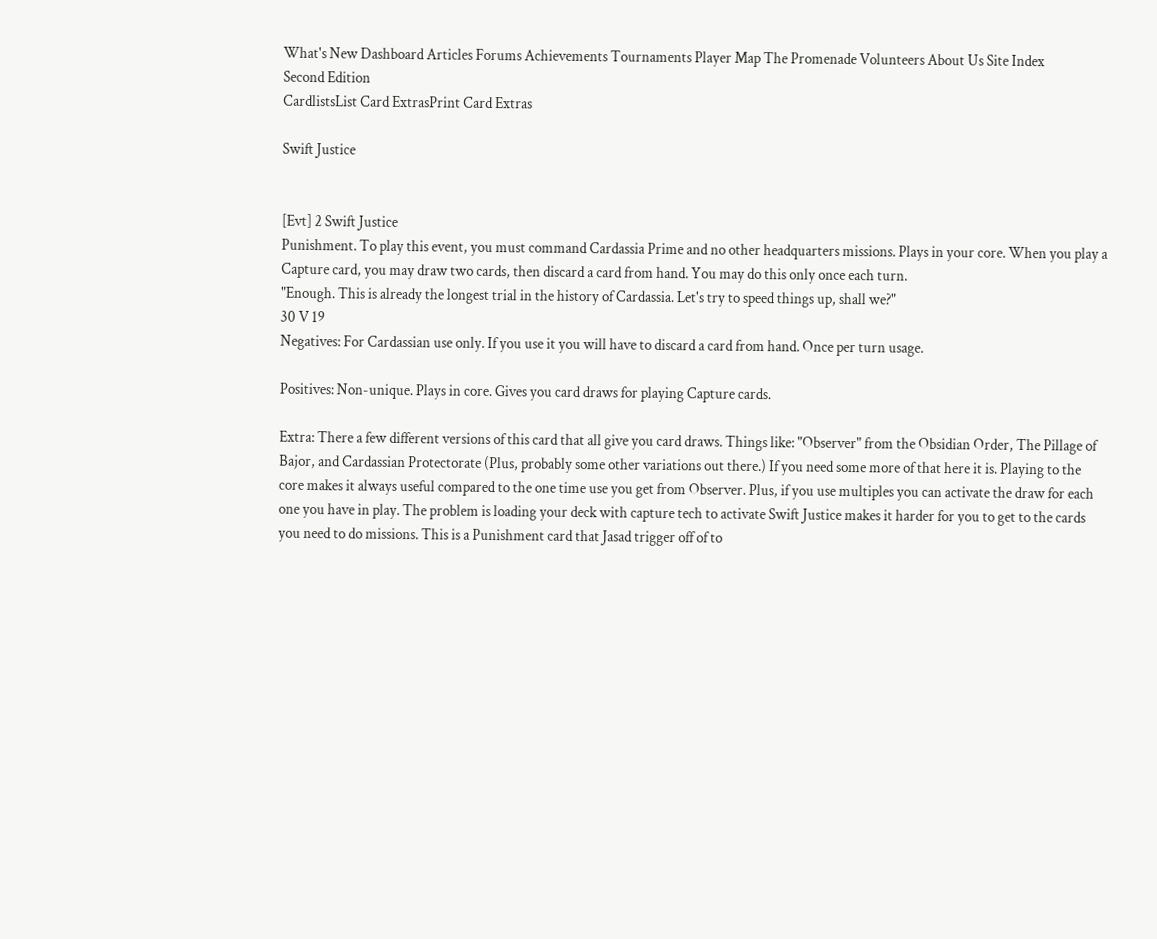What's New Dashboard Articles Forums Achievements Tournaments Player Map The Promenade Volunteers About Us Site Index
Second Edition
CardlistsList Card ExtrasPrint Card Extras

Swift Justice


[Evt] 2 Swift Justice
Punishment. To play this event, you must command Cardassia Prime and no other headquarters missions. Plays in your core. When you play a Capture card, you may draw two cards, then discard a card from hand. You may do this only once each turn.
"Enough. This is already the longest trial in the history of Cardassia. Let's try to speed things up, shall we?"
30 V 19
Negatives: For Cardassian use only. If you use it you will have to discard a card from hand. Once per turn usage.

Positives: Non-unique. Plays in core. Gives you card draws for playing Capture cards.

Extra: There a few different versions of this card that all give you card draws. Things like: "Observer" from the Obsidian Order, The Pillage of Bajor, and Cardassian Protectorate (Plus, probably some other variations out there.) If you need some more of that here it is. Playing to the core makes it always useful compared to the one time use you get from Observer. Plus, if you use multiples you can activate the draw for each one you have in play. The problem is loading your deck with capture tech to activate Swift Justice makes it harder for you to get to the cards you need to do missions. This is a Punishment card that Jasad trigger off of to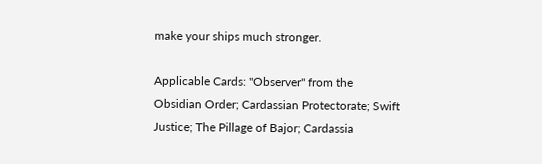make your ships much stronger.

Applicable Cards: "Observer" from the Obsidian Order; Cardassian Protectorate; Swift Justice; The Pillage of Bajor; Cardassia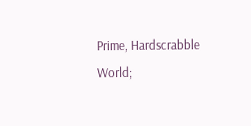Prime, Hardscrabble World;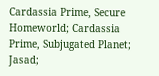Cardassia Prime, Secure Homeworld; Cardassia Prime, Subjugated Planet; Jasad;